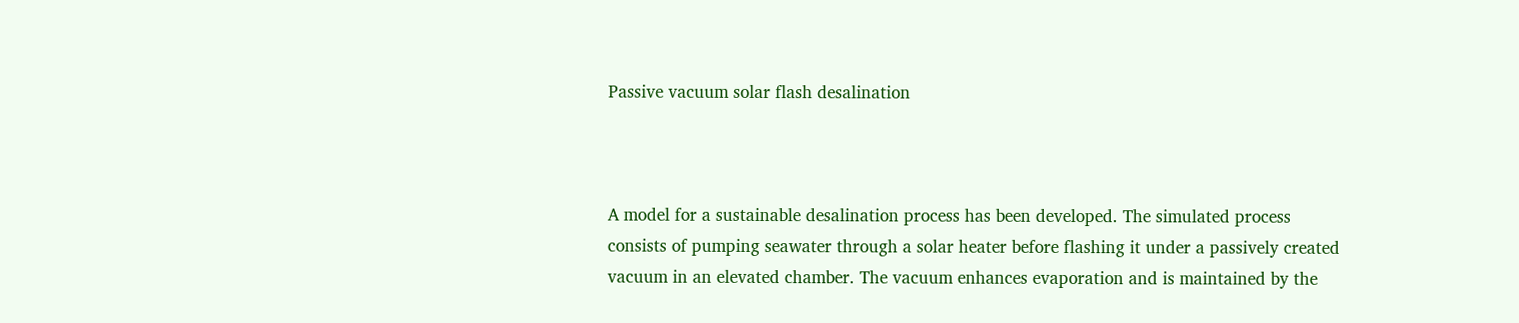Passive vacuum solar flash desalination



A model for a sustainable desalination process has been developed. The simulated process consists of pumping seawater through a solar heater before flashing it under a passively created vacuum in an elevated chamber. The vacuum enhances evaporation and is maintained by the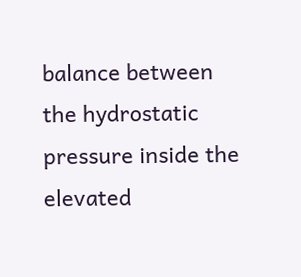balance between the hydrostatic pressure inside the elevated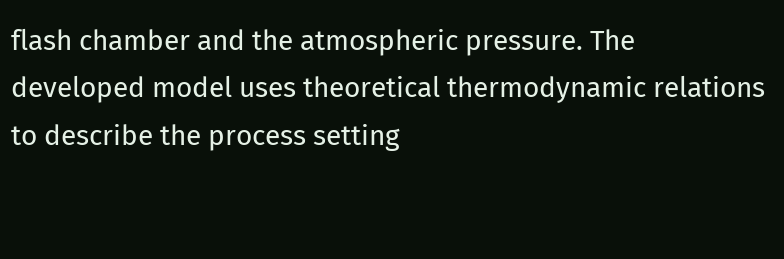flash chamber and the atmospheric pressure. The developed model uses theoretical thermodynamic relations to describe the process setting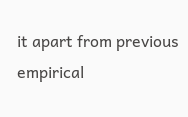it apart from previous empirical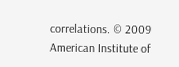correlations. © 2009 American Institute of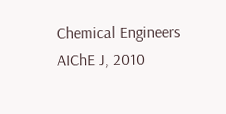Chemical Engineers AIChE J, 2010